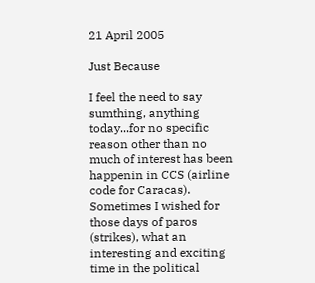21 April 2005

Just Because

I feel the need to say sumthing, anything today...for no specific reason other than no much of interest has been happenin in CCS (airline code for Caracas). Sometimes I wished for those days of paros (strikes), what an interesting and exciting time in the political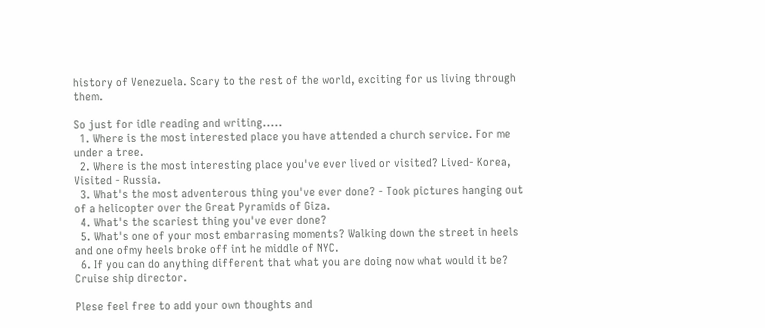history of Venezuela. Scary to the rest of the world, exciting for us living through them.

So just for idle reading and writing.....
  1. Where is the most interested place you have attended a church service. For me under a tree.
  2. Where is the most interesting place you've ever lived or visited? Lived- Korea, Visited - Russia.
  3. What's the most adventerous thing you've ever done? - Took pictures hanging out of a helicopter over the Great Pyramids of Giza.
  4. What's the scariest thing you've ever done?
  5. What's one of your most embarrasing moments? Walking down the street in heels and one ofmy heels broke off int he middle of NYC.
  6. If you can do anything different that what you are doing now what would it be? Cruise ship director.

Plese feel free to add your own thoughts and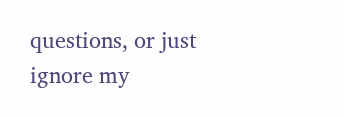questions, or just ignore my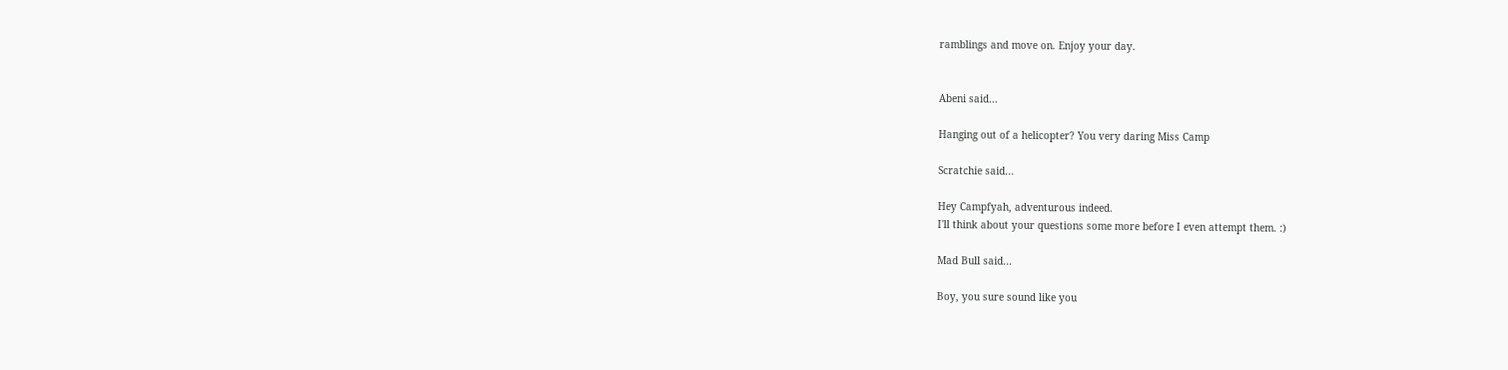ramblings and move on. Enjoy your day.


Abeni said...

Hanging out of a helicopter? You very daring Miss Camp

Scratchie said...

Hey Campfyah, adventurous indeed.
I'll think about your questions some more before I even attempt them. :)

Mad Bull said...

Boy, you sure sound like you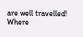are well travelled! Where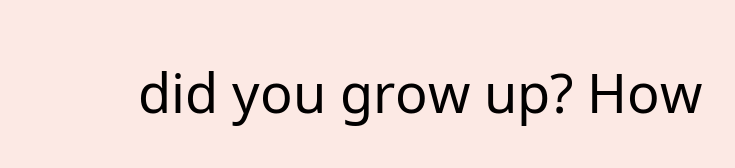did you grow up? How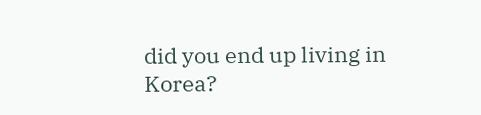did you end up living in Korea?